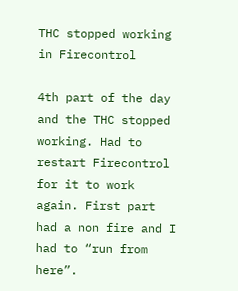THC stopped working in Firecontrol

4th part of the day and the THC stopped working. Had to restart Firecontrol for it to work again. First part had a non fire and I had to “run from here”.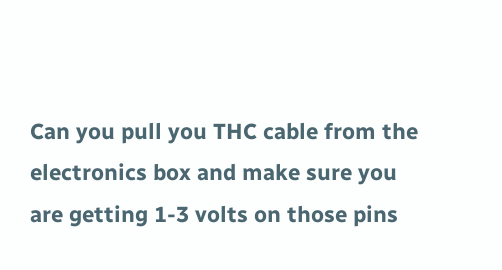Can you pull you THC cable from the electronics box and make sure you are getting 1-3 volts on those pins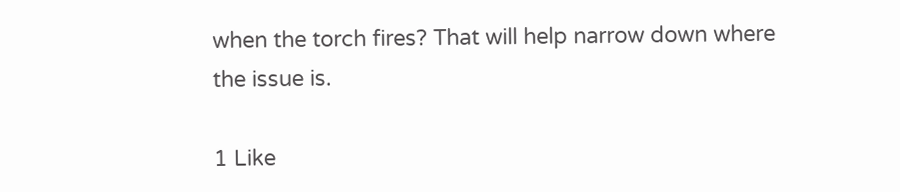when the torch fires? That will help narrow down where the issue is.

1 Like